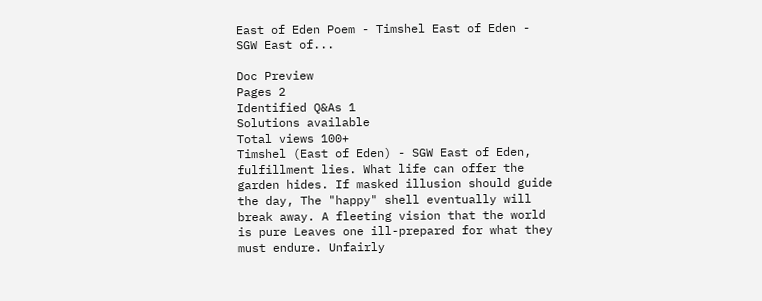East of Eden Poem - Timshel East of Eden - SGW East of...

Doc Preview
Pages 2
Identified Q&As 1
Solutions available
Total views 100+
Timshel (East of Eden) - SGW East of Eden, fulfillment lies. What life can offer the garden hides. If masked illusion should guide the day, The "happy" shell eventually will break away. A fleeting vision that the world is pure Leaves one ill-prepared for what they must endure. Unfairly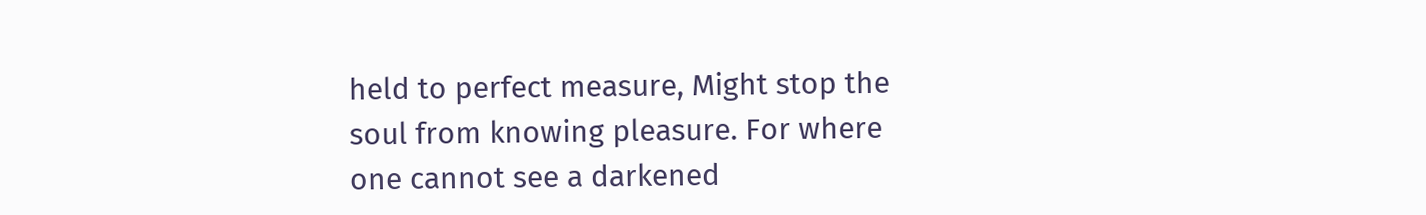held to perfect measure, Might stop the soul from knowing pleasure. For where one cannot see a darkened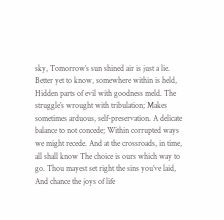sky, Tomorrow’s sun shined air is just a lie. Better yet to know, somewhere within is held, Hidden parts of evil with goodness meld. The struggle’s wrought with tribulation; Makes sometimes arduous, self-preservation. A delicate balance to not concede; Within corrupted ways we might recede. And at the crossroads, in time, all shall know The choice is ours which way to go. Thou mayest set right the sins you’ve laid, And chance the joys of life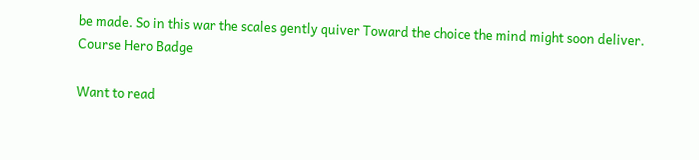be made. So in this war the scales gently quiver Toward the choice the mind might soon deliver.
Course Hero Badge

Want to read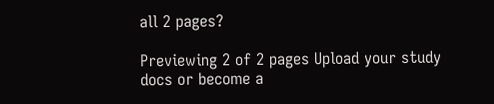all 2 pages?

Previewing 2 of 2 pages Upload your study docs or become a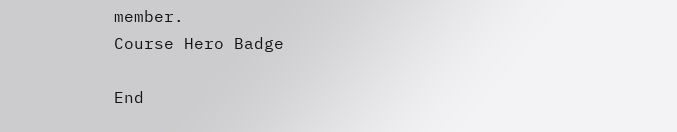member.
Course Hero Badge

End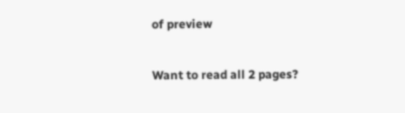of preview

Want to read all 2 pages?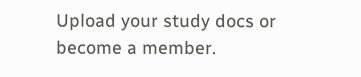Upload your study docs or become a member.